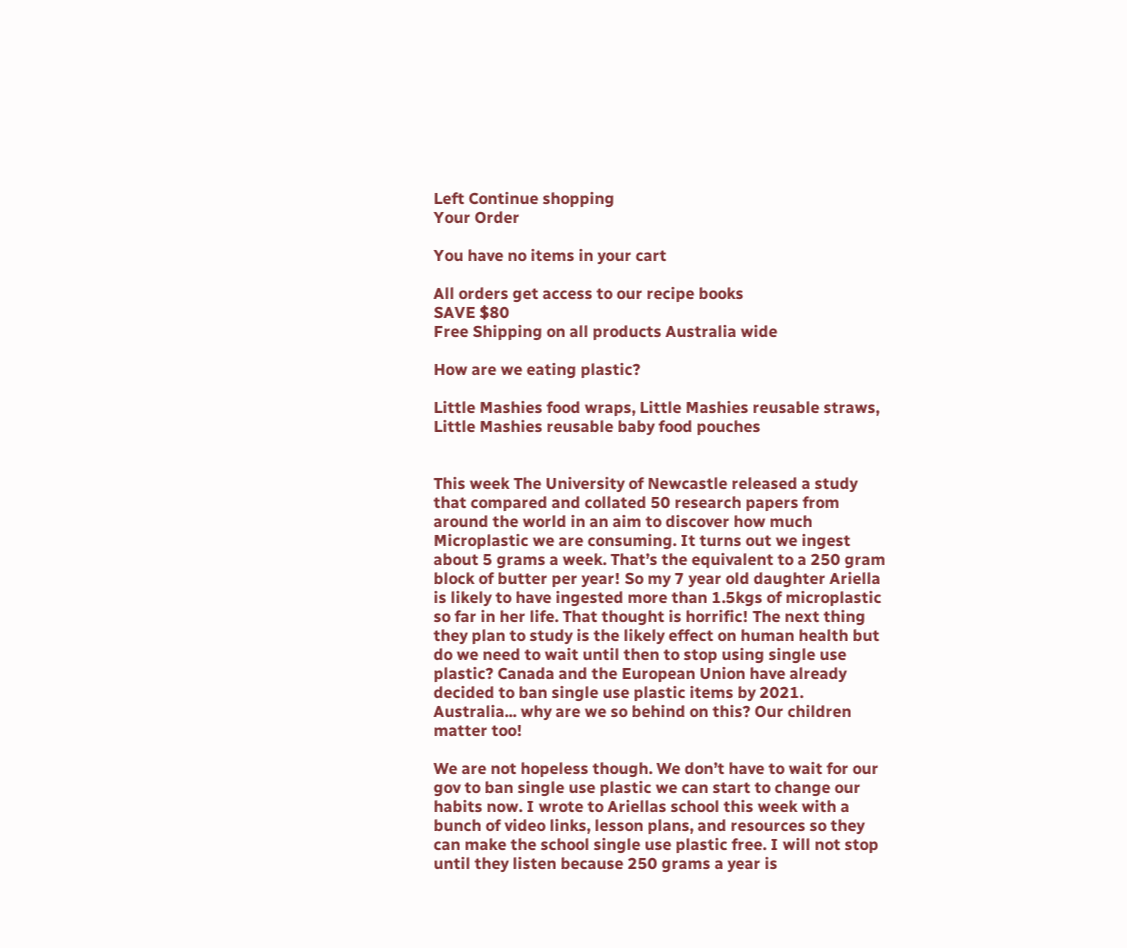Left Continue shopping
Your Order

You have no items in your cart

All orders get access to our recipe books
SAVE $80
Free Shipping on all products Australia wide

How are we eating plastic?

Little Mashies food wraps, Little Mashies reusable straws, Little Mashies reusable baby food pouches


This week The University of Newcastle released a study that compared and collated 50 research papers from around the world in an aim to discover how much Microplastic we are consuming. It turns out we ingest about 5 grams a week. That’s the equivalent to a 250 gram block of butter per year! So my 7 year old daughter Ariella is likely to have ingested more than 1.5kgs of microplastic so far in her life. That thought is horrific! The next thing they plan to study is the likely effect on human health but do we need to wait until then to stop using single use plastic? Canada and the European Union have already decided to ban single use plastic items by 2021. Australia... why are we so behind on this? Our children matter too!

We are not hopeless though. We don’t have to wait for our gov to ban single use plastic we can start to change our habits now. I wrote to Ariellas school this week with a bunch of video links, lesson plans, and resources so they can make the school single use plastic free. I will not stop until they listen because 250 grams a year is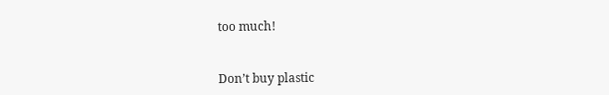too much!


Don’t buy plastic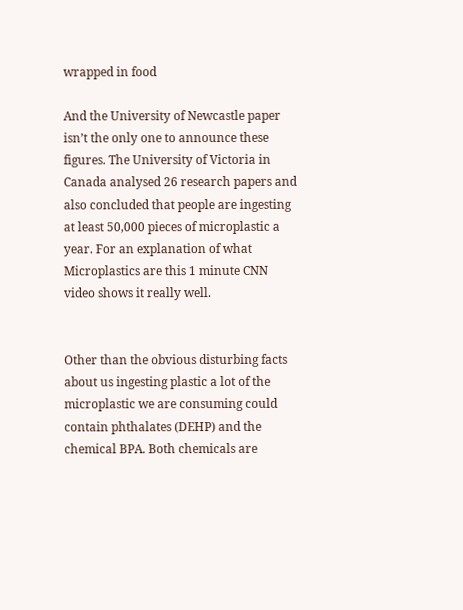wrapped in food

And the University of Newcastle paper isn’t the only one to announce these figures. The University of Victoria in Canada analysed 26 research papers and also concluded that people are ingesting at least 50,000 pieces of microplastic a year. For an explanation of what Microplastics are this 1 minute CNN video shows it really well.


Other than the obvious disturbing facts about us ingesting plastic a lot of the microplastic we are consuming could contain phthalates (DEHP) and the chemical BPA. Both chemicals are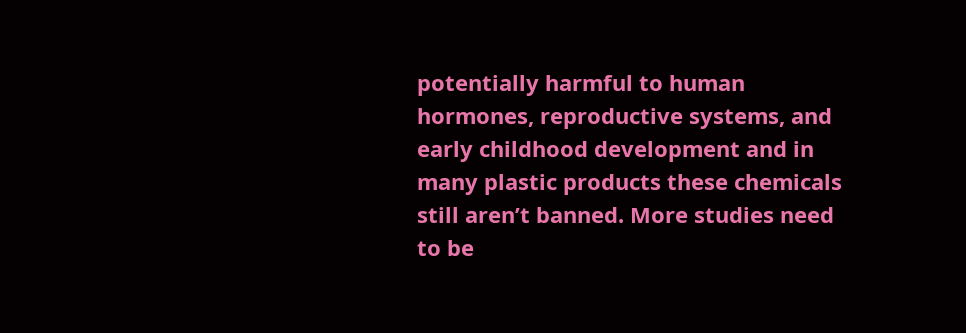potentially harmful to human hormones, reproductive systems, and early childhood development and in many plastic products these chemicals still aren’t banned. More studies need to be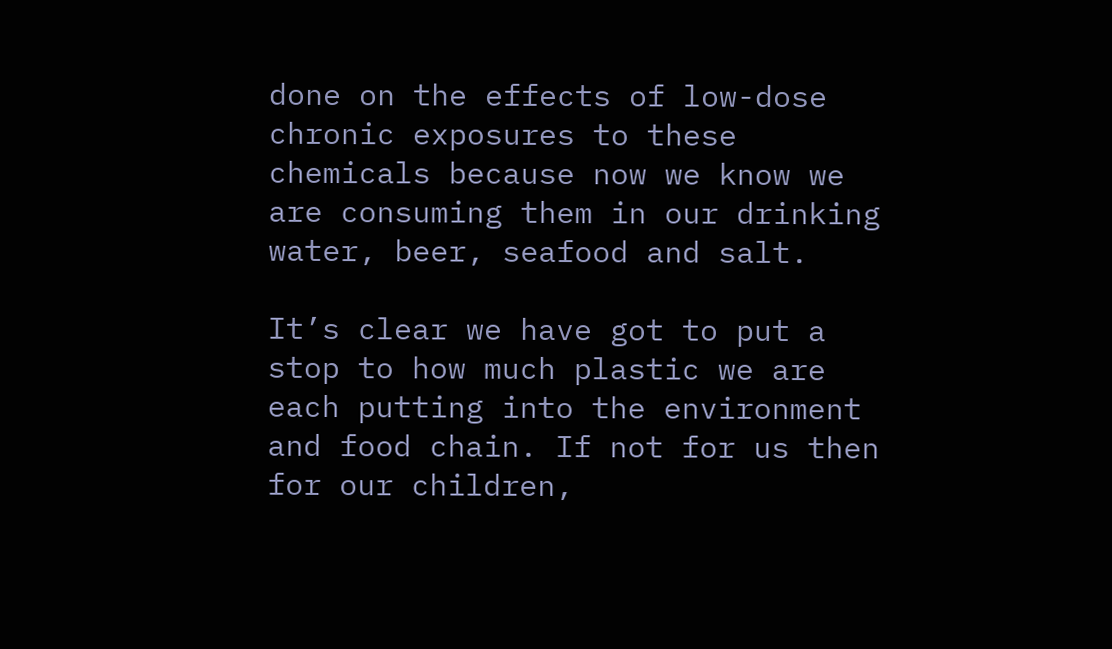done on the effects of low-dose chronic exposures to these chemicals because now we know we are consuming them in our drinking water, beer, seafood and salt.

It’s clear we have got to put a stop to how much plastic we are each putting into the environment and food chain. If not for us then for our children,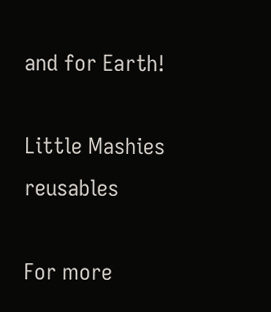and for Earth!

Little Mashies reusables

For more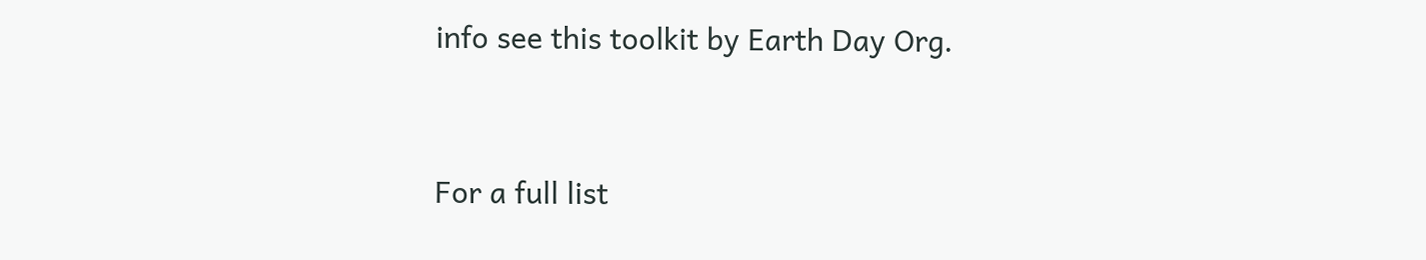info see this toolkit by Earth Day Org.


For a full list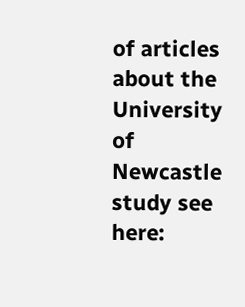of articles about the University of Newcastle study see here: